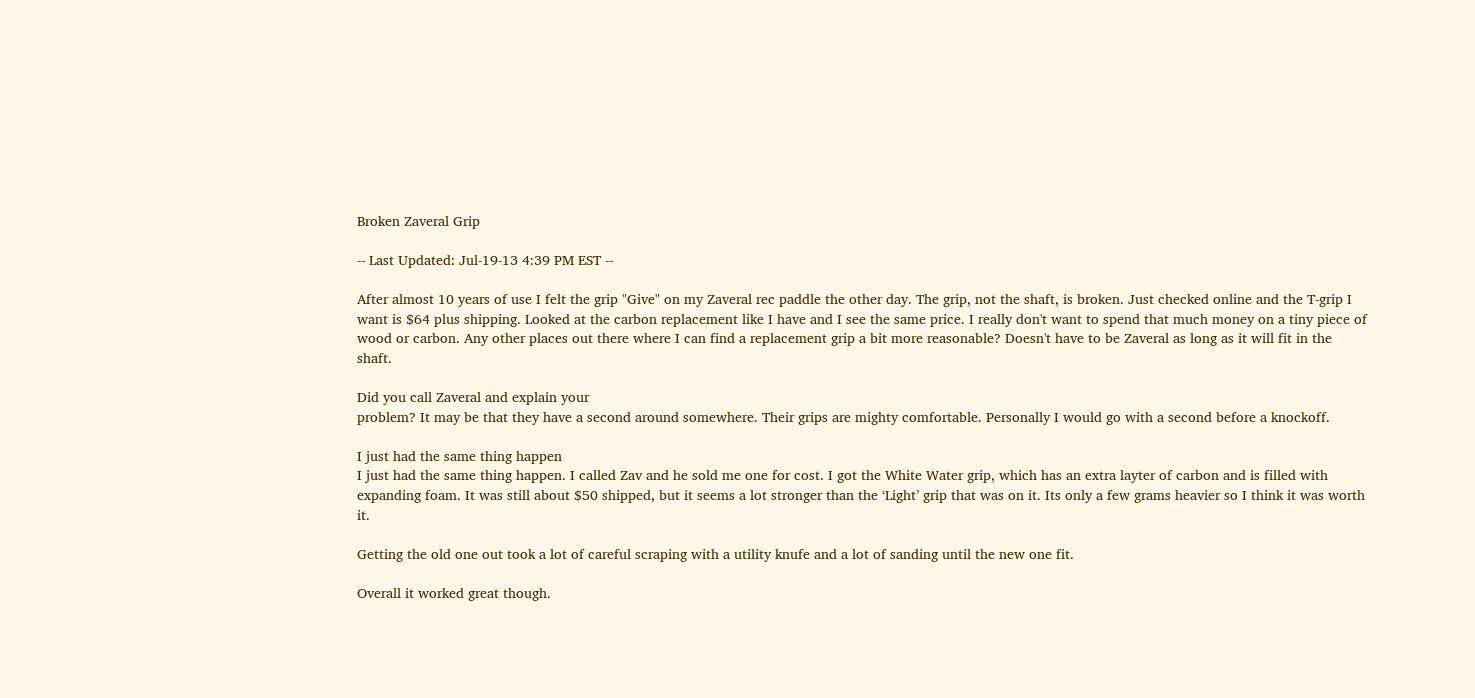Broken Zaveral Grip

-- Last Updated: Jul-19-13 4:39 PM EST --

After almost 10 years of use I felt the grip "Give" on my Zaveral rec paddle the other day. The grip, not the shaft, is broken. Just checked online and the T-grip I want is $64 plus shipping. Looked at the carbon replacement like I have and I see the same price. I really don't want to spend that much money on a tiny piece of wood or carbon. Any other places out there where I can find a replacement grip a bit more reasonable? Doesn't have to be Zaveral as long as it will fit in the shaft.

Did you call Zaveral and explain your
problem? It may be that they have a second around somewhere. Their grips are mighty comfortable. Personally I would go with a second before a knockoff.

I just had the same thing happen
I just had the same thing happen. I called Zav and he sold me one for cost. I got the White Water grip, which has an extra layter of carbon and is filled with expanding foam. It was still about $50 shipped, but it seems a lot stronger than the ‘Light’ grip that was on it. Its only a few grams heavier so I think it was worth it.

Getting the old one out took a lot of careful scraping with a utility knufe and a lot of sanding until the new one fit.

Overall it worked great though.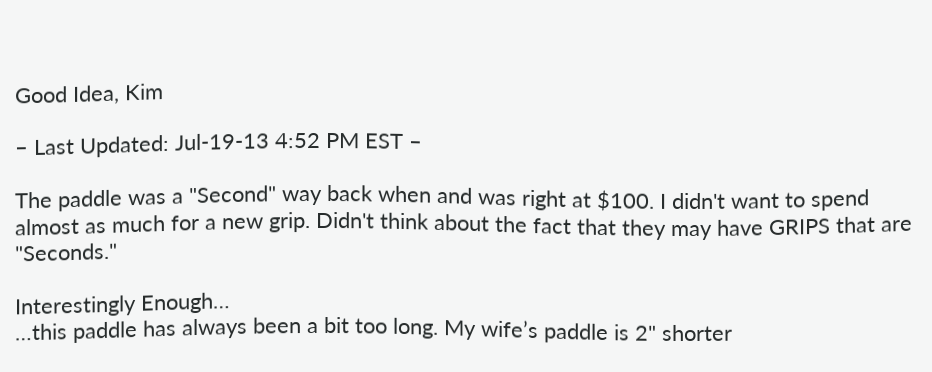Good Idea, Kim

– Last Updated: Jul-19-13 4:52 PM EST –

The paddle was a "Second" way back when and was right at $100. I didn't want to spend almost as much for a new grip. Didn't think about the fact that they may have GRIPS that are "Seconds."

Interestingly Enough…
…this paddle has always been a bit too long. My wife’s paddle is 2" shorter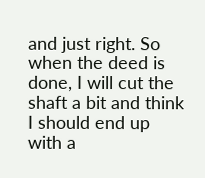and just right. So when the deed is done, I will cut the shaft a bit and think I should end up with a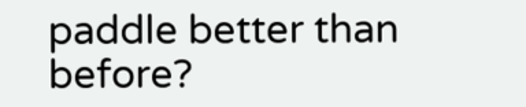paddle better than before?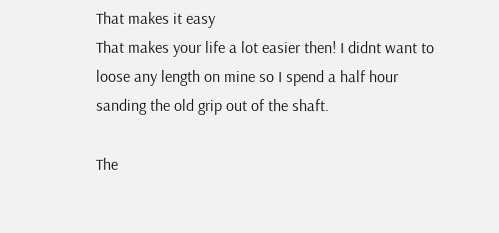That makes it easy
That makes your life a lot easier then! I didnt want to loose any length on mine so I spend a half hour sanding the old grip out of the shaft.

The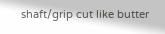shaft/grip cut like butter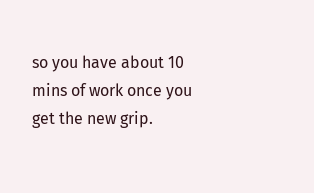so you have about 10 mins of work once you get the new grip.